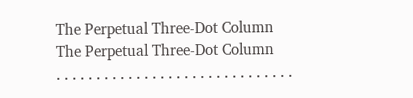The Perpetual Three-Dot Column
The Perpetual Three-Dot Column
. . . . . . . . . . . . . . . . . . . . . . . . . . . . . .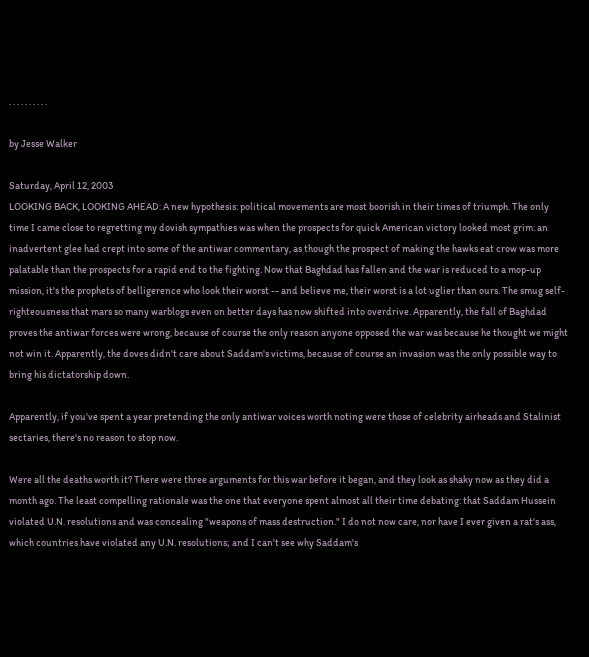. . . . . . . . . .

by Jesse Walker

Saturday, April 12, 2003
LOOKING BACK, LOOKING AHEAD: A new hypothesis: political movements are most boorish in their times of triumph. The only time I came close to regretting my dovish sympathies was when the prospects for quick American victory looked most grim: an inadvertent glee had crept into some of the antiwar commentary, as though the prospect of making the hawks eat crow was more palatable than the prospects for a rapid end to the fighting. Now that Baghdad has fallen and the war is reduced to a mop-up mission, it's the prophets of belligerence who look their worst -- and believe me, their worst is a lot uglier than ours. The smug self-righteousness that mars so many warblogs even on better days has now shifted into overdrive. Apparently, the fall of Baghdad proves the antiwar forces were wrong, because of course the only reason anyone opposed the war was because he thought we might not win it. Apparently, the doves didn't care about Saddam's victims, because of course an invasion was the only possible way to bring his dictatorship down.

Apparently, if you've spent a year pretending the only antiwar voices worth noting were those of celebrity airheads and Stalinist sectaries, there's no reason to stop now.

Were all the deaths worth it? There were three arguments for this war before it began, and they look as shaky now as they did a month ago. The least compelling rationale was the one that everyone spent almost all their time debating: that Saddam Hussein violated U.N. resolutions and was concealing "weapons of mass destruction." I do not now care, nor have I ever given a rat's ass, which countries have violated any U.N. resolutions; and I can't see why Saddam's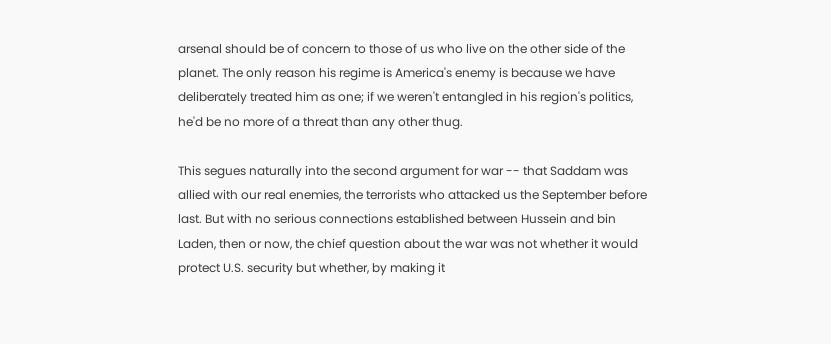arsenal should be of concern to those of us who live on the other side of the planet. The only reason his regime is America's enemy is because we have deliberately treated him as one; if we weren't entangled in his region's politics, he'd be no more of a threat than any other thug.

This segues naturally into the second argument for war -- that Saddam was allied with our real enemies, the terrorists who attacked us the September before last. But with no serious connections established between Hussein and bin Laden, then or now, the chief question about the war was not whether it would protect U.S. security but whether, by making it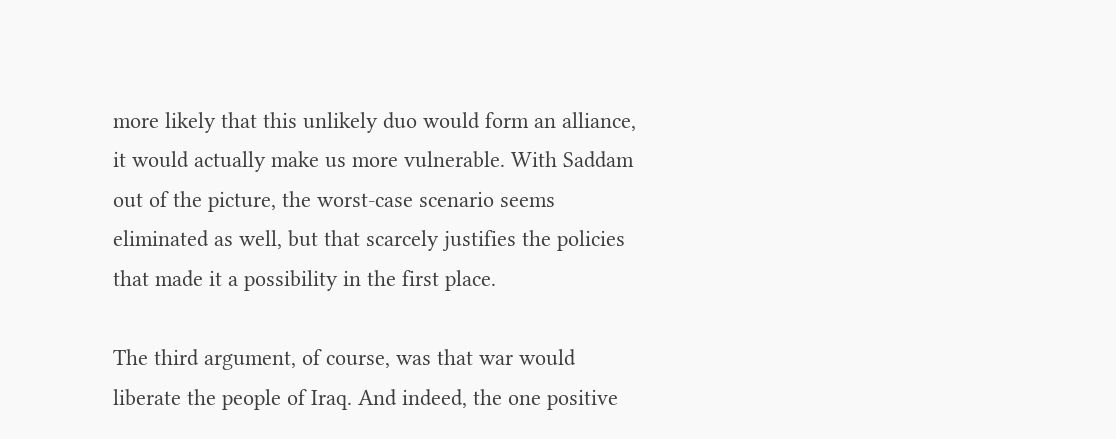more likely that this unlikely duo would form an alliance, it would actually make us more vulnerable. With Saddam out of the picture, the worst-case scenario seems eliminated as well, but that scarcely justifies the policies that made it a possibility in the first place.

The third argument, of course, was that war would liberate the people of Iraq. And indeed, the one positive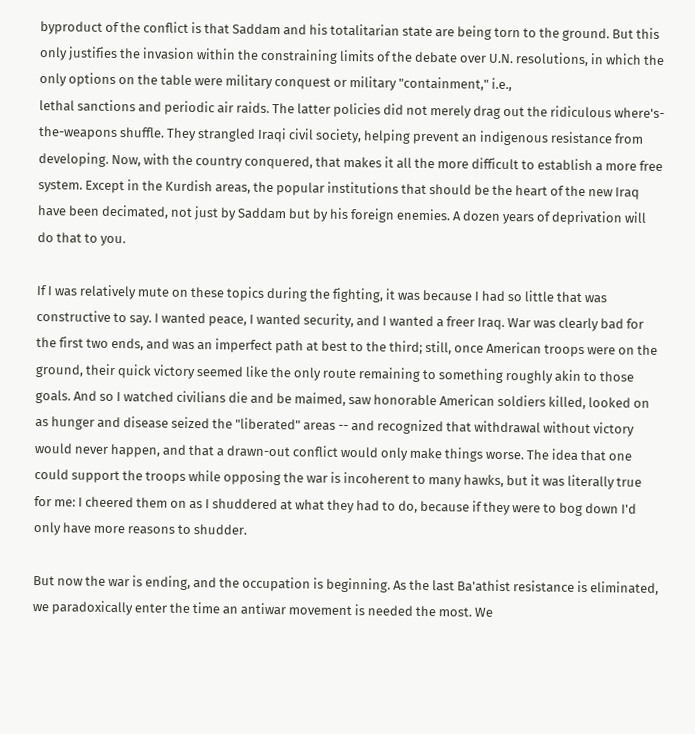byproduct of the conflict is that Saddam and his totalitarian state are being torn to the ground. But this only justifies the invasion within the constraining limits of the debate over U.N. resolutions, in which the only options on the table were military conquest or military "containment," i.e.,
lethal sanctions and periodic air raids. The latter policies did not merely drag out the ridiculous where's-the-weapons shuffle. They strangled Iraqi civil society, helping prevent an indigenous resistance from developing. Now, with the country conquered, that makes it all the more difficult to establish a more free system. Except in the Kurdish areas, the popular institutions that should be the heart of the new Iraq have been decimated, not just by Saddam but by his foreign enemies. A dozen years of deprivation will do that to you.

If I was relatively mute on these topics during the fighting, it was because I had so little that was constructive to say. I wanted peace, I wanted security, and I wanted a freer Iraq. War was clearly bad for the first two ends, and was an imperfect path at best to the third; still, once American troops were on the ground, their quick victory seemed like the only route remaining to something roughly akin to those goals. And so I watched civilians die and be maimed, saw honorable American soldiers killed, looked on as hunger and disease seized the "liberated" areas -- and recognized that withdrawal without victory would never happen, and that a drawn-out conflict would only make things worse. The idea that one could support the troops while opposing the war is incoherent to many hawks, but it was literally true for me: I cheered them on as I shuddered at what they had to do, because if they were to bog down I'd only have more reasons to shudder.

But now the war is ending, and the occupation is beginning. As the last Ba'athist resistance is eliminated, we paradoxically enter the time an antiwar movement is needed the most. We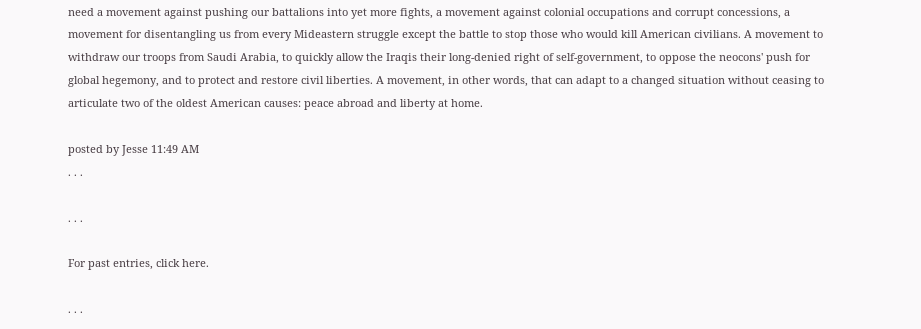need a movement against pushing our battalions into yet more fights, a movement against colonial occupations and corrupt concessions, a movement for disentangling us from every Mideastern struggle except the battle to stop those who would kill American civilians. A movement to withdraw our troops from Saudi Arabia, to quickly allow the Iraqis their long-denied right of self-government, to oppose the neocons' push for global hegemony, and to protect and restore civil liberties. A movement, in other words, that can adapt to a changed situation without ceasing to articulate two of the oldest American causes: peace abroad and liberty at home.

posted by Jesse 11:49 AM
. . .

. . .

For past entries, click here.

. . .